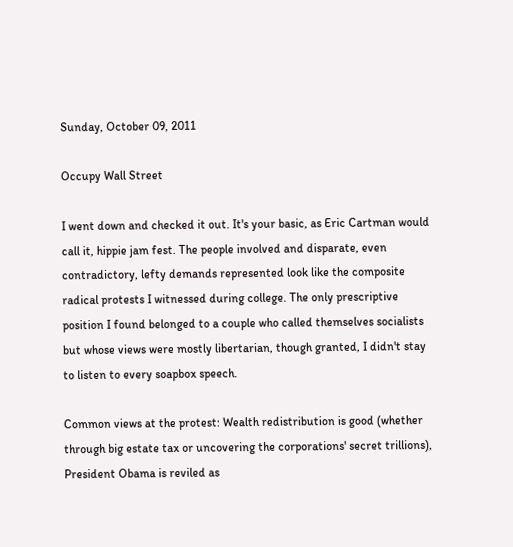Sunday, October 09, 2011

Occupy Wall Street

I went down and checked it out. It's your basic, as Eric Cartman would call it, hippie jam fest. The people involved and disparate, even contradictory, lefty demands represented look like the composite radical protests I witnessed during college. The only prescriptive position I found belonged to a couple who called themselves socialists but whose views were mostly libertarian, though granted, I didn't stay to listen to every soapbox speech.

Common views at the protest: Wealth redistribution is good (whether through big estate tax or uncovering the corporations' secret trillions), President Obama is reviled as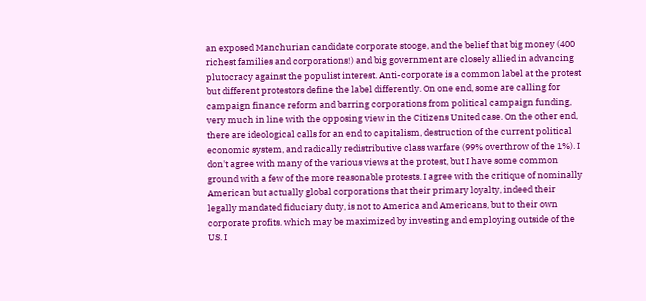an exposed Manchurian candidate corporate stooge, and the belief that big money (400 richest families and corporations!) and big government are closely allied in advancing plutocracy against the populist interest. Anti-corporate is a common label at the protest but different protestors define the label differently. On one end, some are calling for campaign finance reform and barring corporations from political campaign funding, very much in line with the opposing view in the Citizens United case. On the other end, there are ideological calls for an end to capitalism, destruction of the current political economic system, and radically redistributive class warfare (99% overthrow of the 1%). I don't agree with many of the various views at the protest, but I have some common ground with a few of the more reasonable protests. I agree with the critique of nominally American but actually global corporations that their primary loyalty, indeed their legally mandated fiduciary duty, is not to America and Americans, but to their own corporate profits. which may be maximized by investing and employing outside of the US. I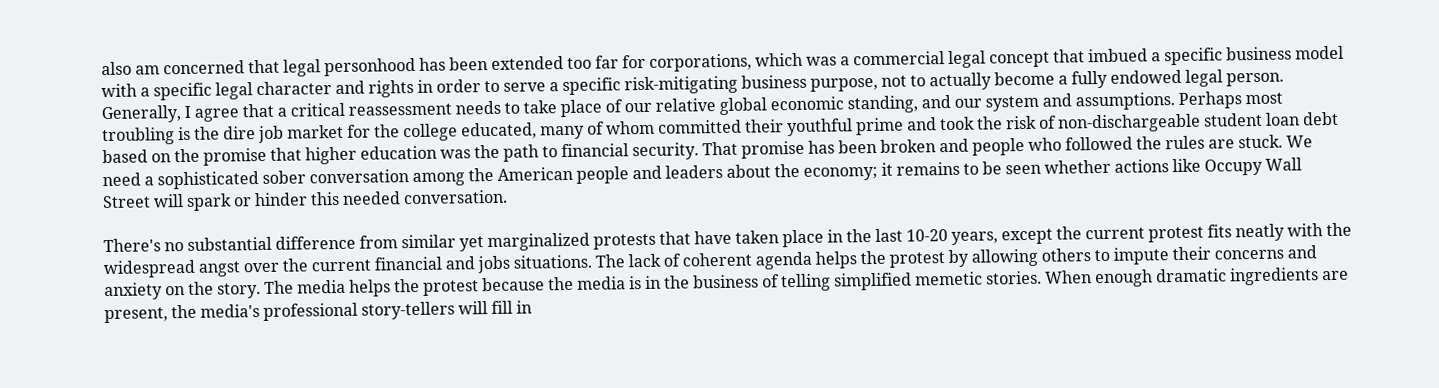also am concerned that legal personhood has been extended too far for corporations, which was a commercial legal concept that imbued a specific business model with a specific legal character and rights in order to serve a specific risk-mitigating business purpose, not to actually become a fully endowed legal person. Generally, I agree that a critical reassessment needs to take place of our relative global economic standing, and our system and assumptions. Perhaps most troubling is the dire job market for the college educated, many of whom committed their youthful prime and took the risk of non-dischargeable student loan debt based on the promise that higher education was the path to financial security. That promise has been broken and people who followed the rules are stuck. We need a sophisticated sober conversation among the American people and leaders about the economy; it remains to be seen whether actions like Occupy Wall Street will spark or hinder this needed conversation.

There's no substantial difference from similar yet marginalized protests that have taken place in the last 10-20 years, except the current protest fits neatly with the widespread angst over the current financial and jobs situations. The lack of coherent agenda helps the protest by allowing others to impute their concerns and anxiety on the story. The media helps the protest because the media is in the business of telling simplified memetic stories. When enough dramatic ingredients are present, the media's professional story-tellers will fill in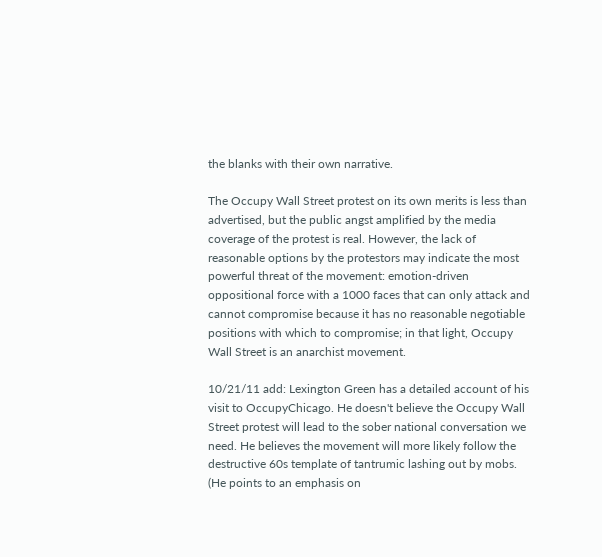the blanks with their own narrative.

The Occupy Wall Street protest on its own merits is less than advertised, but the public angst amplified by the media coverage of the protest is real. However, the lack of reasonable options by the protestors may indicate the most powerful threat of the movement: emotion-driven oppositional force with a 1000 faces that can only attack and cannot compromise because it has no reasonable negotiable positions with which to compromise; in that light, Occupy Wall Street is an anarchist movement.

10/21/11 add: Lexington Green has a detailed account of his visit to OccupyChicago. He doesn't believe the Occupy Wall Street protest will lead to the sober national conversation we need. He believes the movement will more likely follow the destructive 60s template of tantrumic lashing out by mobs. (He points to an emphasis on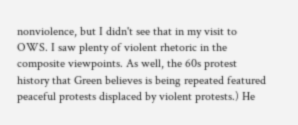nonviolence, but I didn't see that in my visit to OWS. I saw plenty of violent rhetoric in the composite viewpoints. As well, the 60s protest history that Green believes is being repeated featured peaceful protests displaced by violent protests.) He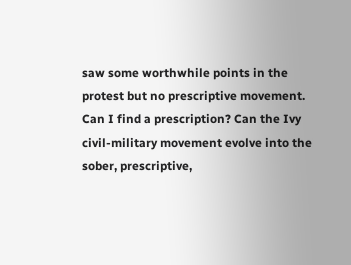saw some worthwhile points in the protest but no prescriptive movement. Can I find a prescription? Can the Ivy civil-military movement evolve into the sober, prescriptive,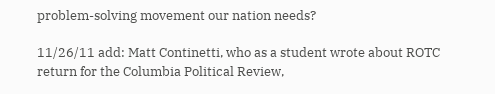problem-solving movement our nation needs?

11/26/11 add: Matt Continetti, who as a student wrote about ROTC return for the Columbia Political Review,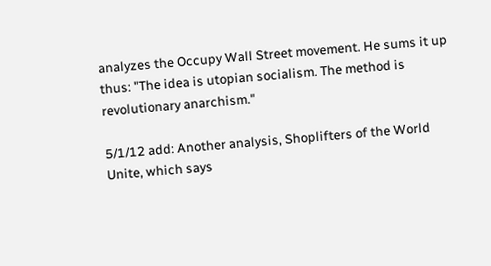analyzes the Occupy Wall Street movement. He sums it up thus: "The idea is utopian socialism. The method is revolutionary anarchism."

5/1/12 add: Another analysis, Shoplifters of the World Unite, which says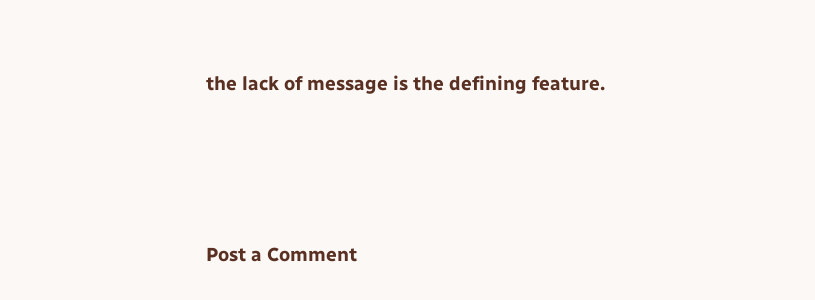the lack of message is the defining feature.




Post a Comment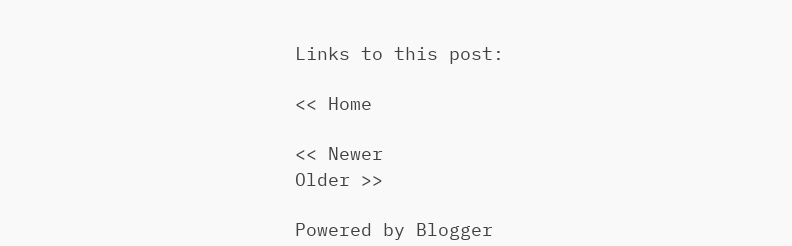Links to this post:

<< Home

<< Newer
Older >>

Powered by Blogger